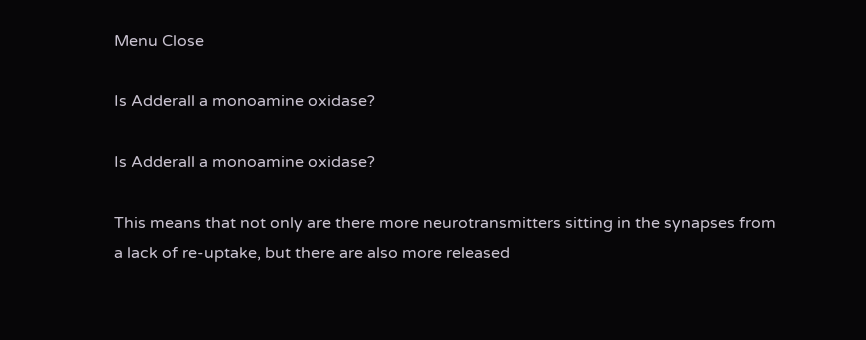Menu Close

Is Adderall a monoamine oxidase?

Is Adderall a monoamine oxidase?

This means that not only are there more neurotransmitters sitting in the synapses from a lack of re-uptake, but there are also more released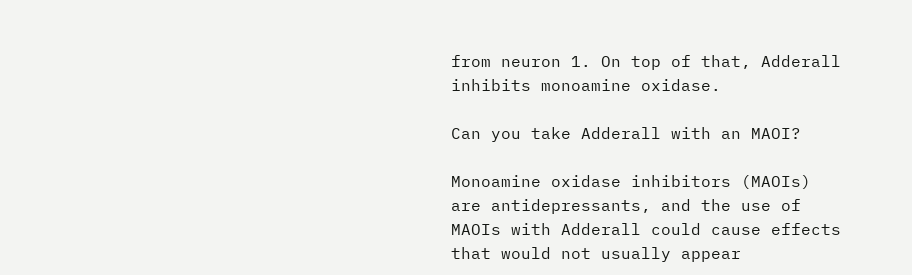from neuron 1. On top of that, Adderall inhibits monoamine oxidase.

Can you take Adderall with an MAOI?

Monoamine oxidase inhibitors (MAOIs) are antidepressants, and the use of MAOIs with Adderall could cause effects that would not usually appear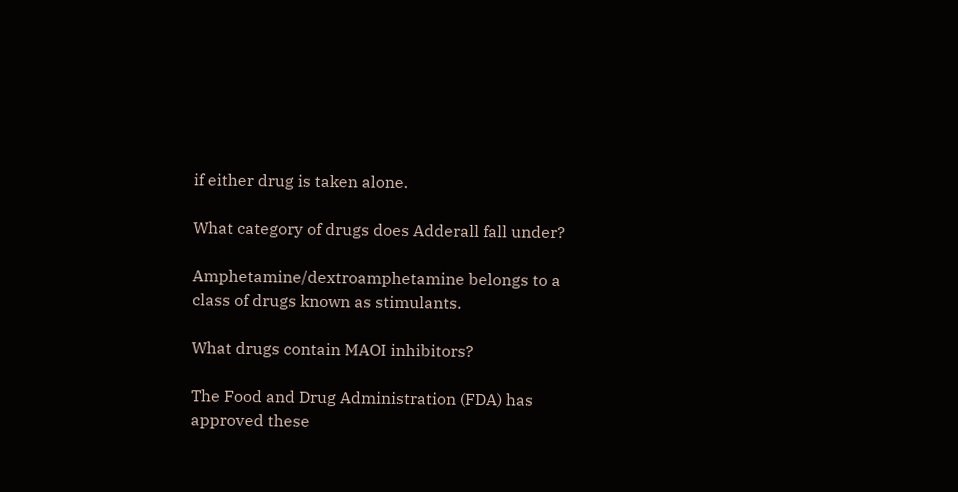if either drug is taken alone.

What category of drugs does Adderall fall under?

Amphetamine/dextroamphetamine belongs to a class of drugs known as stimulants.

What drugs contain MAOI inhibitors?

The Food and Drug Administration (FDA) has approved these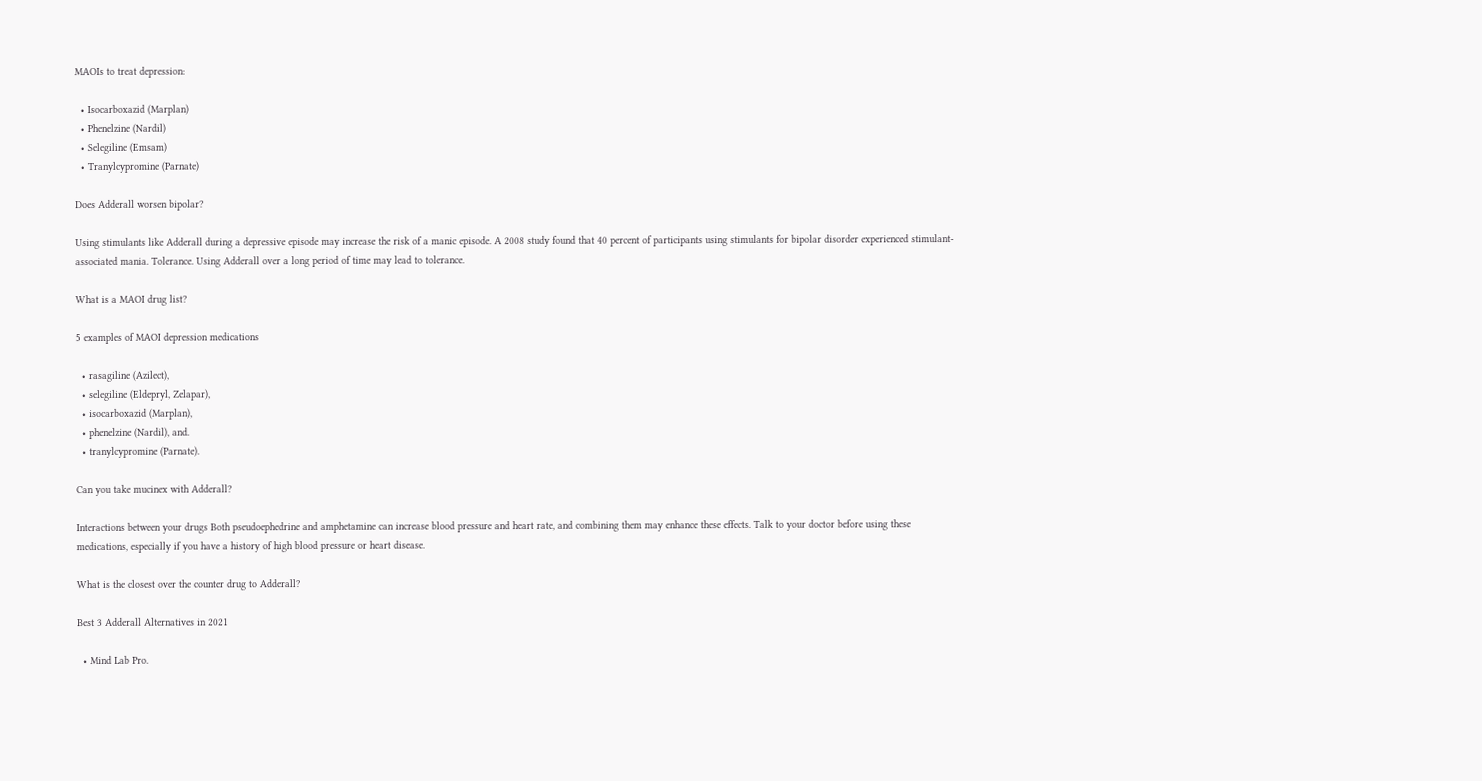MAOIs to treat depression:

  • Isocarboxazid (Marplan)
  • Phenelzine (Nardil)
  • Selegiline (Emsam)
  • Tranylcypromine (Parnate)

Does Adderall worsen bipolar?

Using stimulants like Adderall during a depressive episode may increase the risk of a manic episode. A 2008 study found that 40 percent of participants using stimulants for bipolar disorder experienced stimulant-associated mania. Tolerance. Using Adderall over a long period of time may lead to tolerance.

What is a MAOI drug list?

5 examples of MAOI depression medications

  • rasagiline (Azilect),
  • selegiline (Eldepryl, Zelapar),
  • isocarboxazid (Marplan),
  • phenelzine (Nardil), and.
  • tranylcypromine (Parnate).

Can you take mucinex with Adderall?

Interactions between your drugs Both pseudoephedrine and amphetamine can increase blood pressure and heart rate, and combining them may enhance these effects. Talk to your doctor before using these medications, especially if you have a history of high blood pressure or heart disease.

What is the closest over the counter drug to Adderall?

Best 3 Adderall Alternatives in 2021

  • Mind Lab Pro.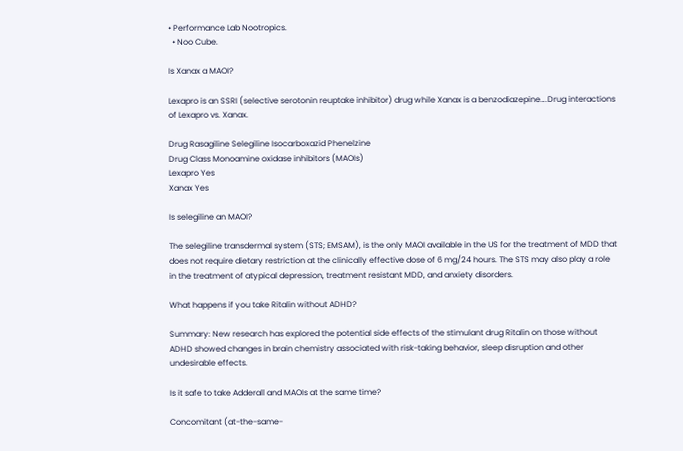• Performance Lab Nootropics.
  • Noo Cube.

Is Xanax a MAOI?

Lexapro is an SSRI (selective serotonin reuptake inhibitor) drug while Xanax is a benzodiazepine….Drug interactions of Lexapro vs. Xanax.

Drug Rasagiline Selegiline Isocarboxazid Phenelzine
Drug Class Monoamine oxidase inhibitors (MAOIs)
Lexapro Yes
Xanax Yes

Is selegiline an MAOI?

The selegiline transdermal system (STS; EMSAM), is the only MAOI available in the US for the treatment of MDD that does not require dietary restriction at the clinically effective dose of 6 mg/24 hours. The STS may also play a role in the treatment of atypical depression, treatment resistant MDD, and anxiety disorders.

What happens if you take Ritalin without ADHD?

Summary: New research has explored the potential side effects of the stimulant drug Ritalin on those without ADHD showed changes in brain chemistry associated with risk-taking behavior, sleep disruption and other undesirable effects.

Is it safe to take Adderall and MAOIs at the same time?

Concomitant (at-the-same-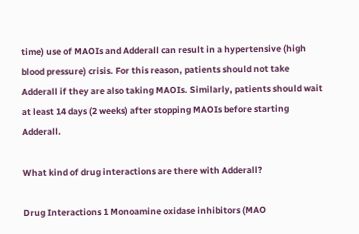time) use of MAOIs and Adderall can result in a hypertensive (high blood pressure) crisis. For this reason, patients should not take Adderall if they are also taking MAOIs. Similarly, patients should wait at least 14 days (2 weeks) after stopping MAOIs before starting Adderall.

What kind of drug interactions are there with Adderall?

Drug Interactions 1 Monoamine oxidase inhibitors (MAO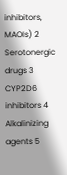inhibitors, MAOIs) 2 Serotonergic drugs 3 CYP2D6 inhibitors 4 Alkalinizing agents 5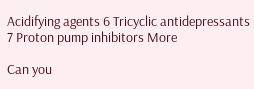Acidifying agents 6 Tricyclic antidepressants 7 Proton pump inhibitors More

Can you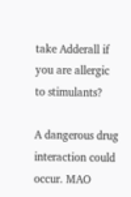take Adderall if you are allergic to stimulants?

A dangerous drug interaction could occur. MAO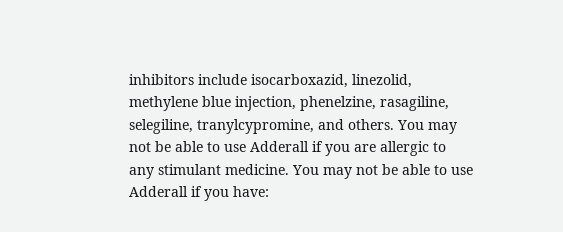inhibitors include isocarboxazid, linezolid, methylene blue injection, phenelzine, rasagiline, selegiline, tranylcypromine, and others. You may not be able to use Adderall if you are allergic to any stimulant medicine. You may not be able to use Adderall if you have: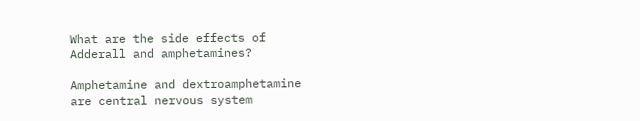What are the side effects of Adderall and amphetamines?

Amphetamine and dextroamphetamine are central nervous system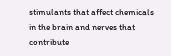stimulants that affect chemicals in the brain and nerves that contribute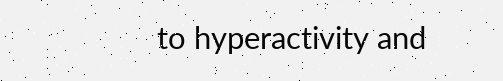to hyperactivity and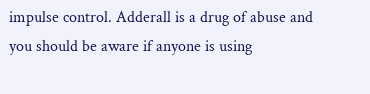impulse control. Adderall is a drug of abuse and you should be aware if anyone is using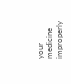your medicine improperly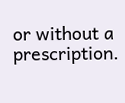or without a prescription.